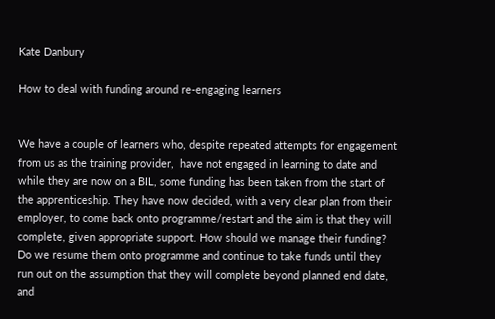Kate Danbury

How to deal with funding around re-engaging learners


We have a couple of learners who, despite repeated attempts for engagement from us as the training provider,  have not engaged in learning to date and while they are now on a BIL, some funding has been taken from the start of the apprenticeship. They have now decided, with a very clear plan from their employer, to come back onto programme/restart and the aim is that they will complete, given appropriate support. How should we manage their funding? Do we resume them onto programme and continue to take funds until they run out on the assumption that they will complete beyond planned end date, and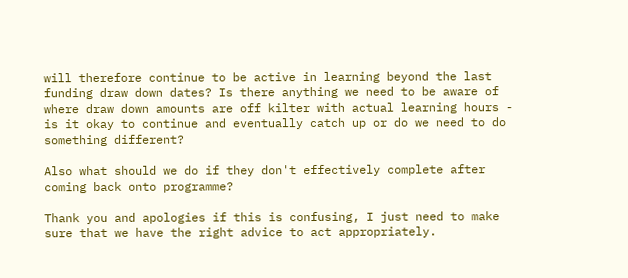will therefore continue to be active in learning beyond the last funding draw down dates? Is there anything we need to be aware of where draw down amounts are off kilter with actual learning hours - is it okay to continue and eventually catch up or do we need to do something different?

Also what should we do if they don't effectively complete after coming back onto programme?

Thank you and apologies if this is confusing, I just need to make sure that we have the right advice to act appropriately.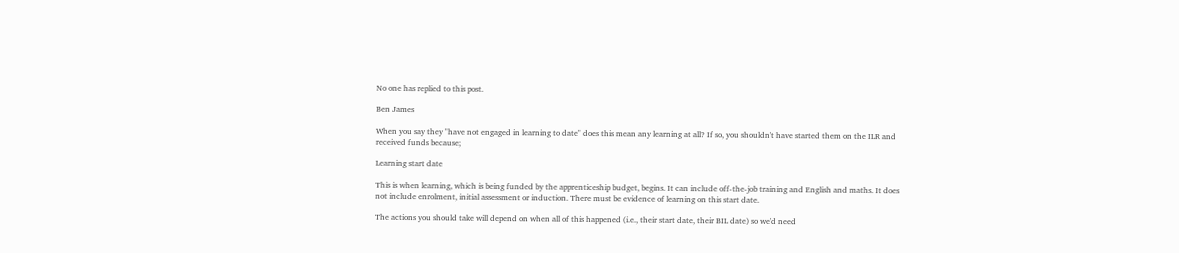No one has replied to this post.

Ben James

When you say they "have not engaged in learning to date" does this mean any learning at all? If so, you shouldn't have started them on the ILR and received funds because;

Learning start date

This is when learning, which is being funded by the apprenticeship budget, begins. It can include off-the-job training and English and maths. It does not include enrolment, initial assessment or induction. There must be evidence of learning on this start date.

The actions you should take will depend on when all of this happened (i.e., their start date, their BIL date) so we'd need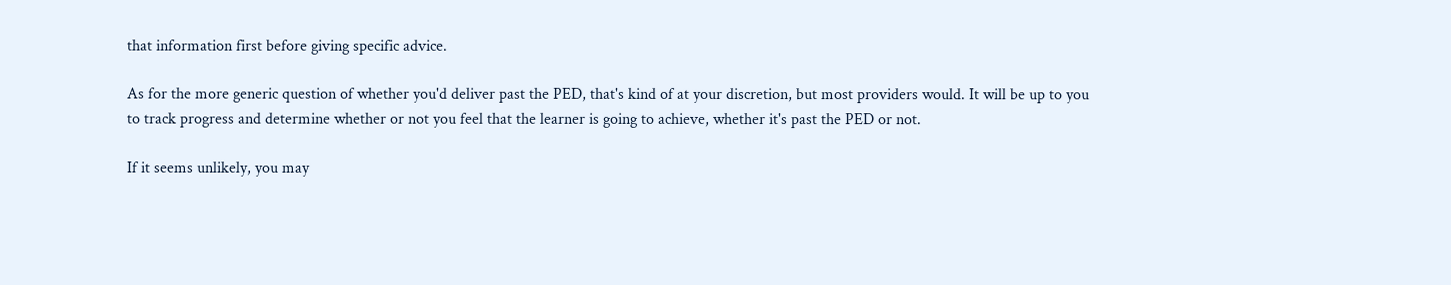that information first before giving specific advice.

As for the more generic question of whether you'd deliver past the PED, that's kind of at your discretion, but most providers would. It will be up to you to track progress and determine whether or not you feel that the learner is going to achieve, whether it's past the PED or not.

If it seems unlikely, you may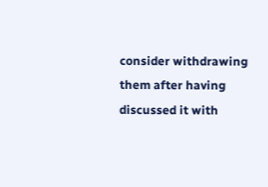consider withdrawing them after having discussed it with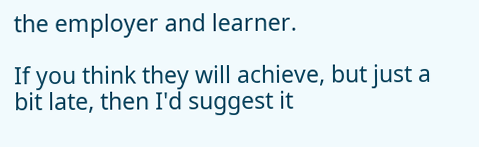the employer and learner.

If you think they will achieve, but just a bit late, then I'd suggest it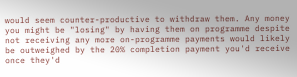would seem counter-productive to withdraw them. Any money you might be "losing" by having them on programme despite not receiving any more on-programme payments would likely be outweighed by the 20% completion payment you'd receive once they'd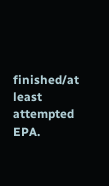finished/at least attempted EPA.